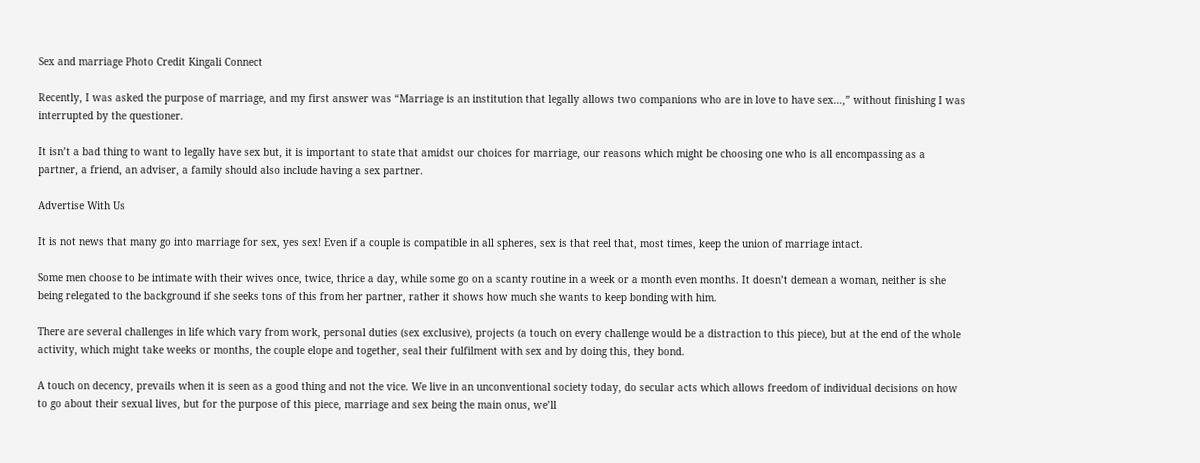Sex and marriage Photo Credit Kingali Connect

Recently, I was asked the purpose of marriage, and my first answer was “Marriage is an institution that legally allows two companions who are in love to have sex…,” without finishing I was interrupted by the questioner.

It isn’t a bad thing to want to legally have sex but, it is important to state that amidst our choices for marriage, our reasons which might be choosing one who is all encompassing as a partner, a friend, an adviser, a family should also include having a sex partner.

Advertise With Us

It is not news that many go into marriage for sex, yes sex! Even if a couple is compatible in all spheres, sex is that reel that, most times, keep the union of marriage intact.

Some men choose to be intimate with their wives once, twice, thrice a day, while some go on a scanty routine in a week or a month even months. It doesn’t demean a woman, neither is she being relegated to the background if she seeks tons of this from her partner, rather it shows how much she wants to keep bonding with him.

There are several challenges in life which vary from work, personal duties (sex exclusive), projects (a touch on every challenge would be a distraction to this piece), but at the end of the whole activity, which might take weeks or months, the couple elope and together, seal their fulfilment with sex and by doing this, they bond.

A touch on decency, prevails when it is seen as a good thing and not the vice. We live in an unconventional society today, do secular acts which allows freedom of individual decisions on how to go about their sexual lives, but for the purpose of this piece, marriage and sex being the main onus, we’ll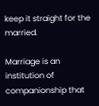keep it straight for the married.

Marriage is an institution of companionship that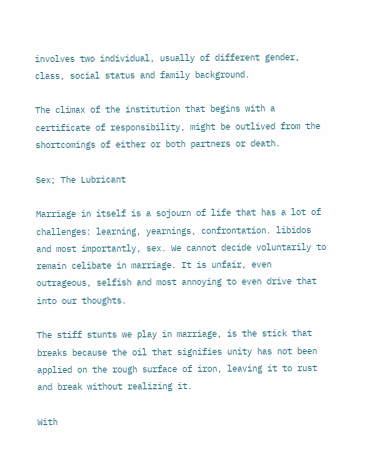involves two individual, usually of different gender, class, social status and family background.

The climax of the institution that begins with a certificate of responsibility, might be outlived from the shortcomings of either or both partners or death.

Sex; The Lubricant

Marriage in itself is a sojourn of life that has a lot of challenges: learning, yearnings, confrontation. libidos and most importantly, sex. We cannot decide voluntarily to remain celibate in marriage. It is unfair, even outrageous, selfish and most annoying to even drive that into our thoughts.

The stiff stunts we play in marriage, is the stick that breaks because the oil that signifies unity has not been applied on the rough surface of iron, leaving it to rust and break without realizing it.

With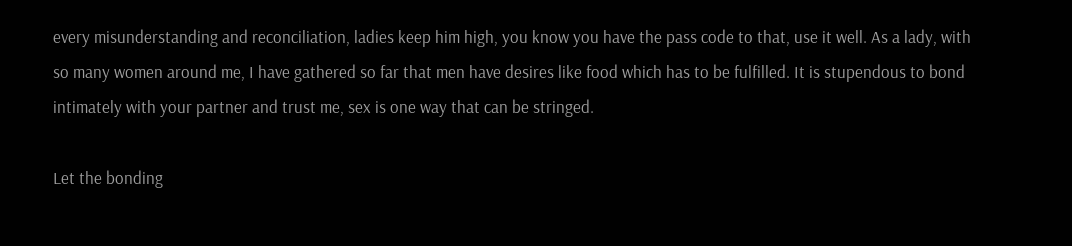every misunderstanding and reconciliation, ladies keep him high, you know you have the pass code to that, use it well. As a lady, with so many women around me, I have gathered so far that men have desires like food which has to be fulfilled. It is stupendous to bond intimately with your partner and trust me, sex is one way that can be stringed.

Let the bonding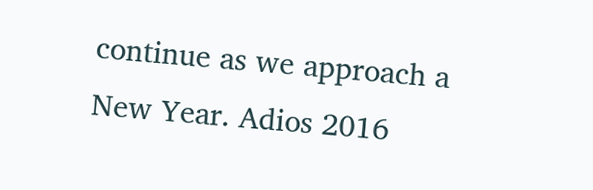continue as we approach a New Year. Adios 2016